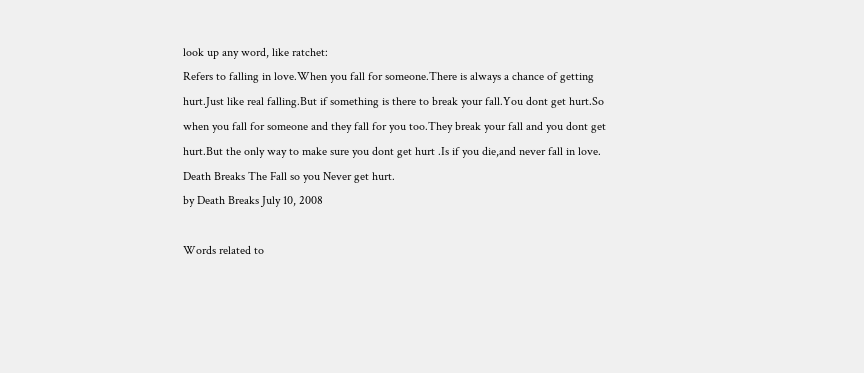look up any word, like ratchet:
Refers to falling in love.When you fall for someone.There is always a chance of getting hurt.Just like real falling.But if something is there to break your fall.You dont get hurt.So when you fall for someone and they fall for you too.They break your fall and you dont get hurt.But the only way to make sure you dont get hurt .Is if you die,and never fall in love.
Death Breaks The Fall so you Never get hurt.
by Death Breaks July 10, 2008

Words related to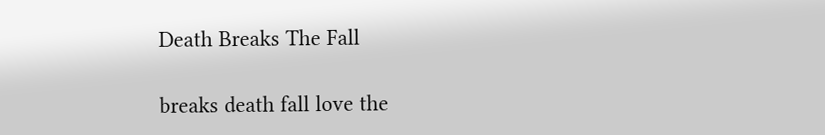Death Breaks The Fall

breaks death fall love the